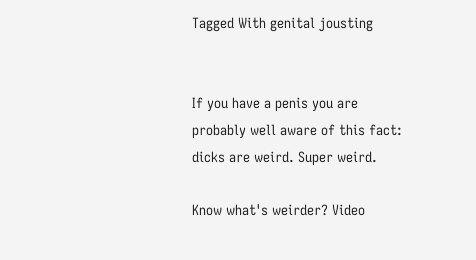Tagged With genital jousting


If you have a penis you are probably well aware of this fact: dicks are weird. Super weird.

Know what's weirder? Video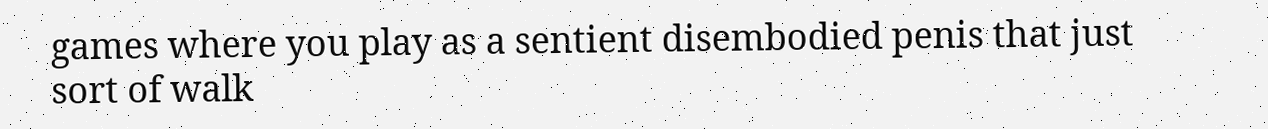games where you play as a sentient disembodied penis that just sort of walk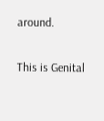around.

This is Genital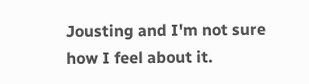Jousting and I'm not sure how I feel about it.